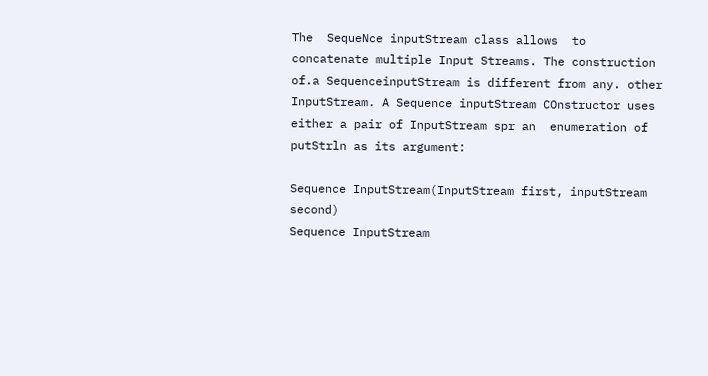The  SequeNce inputStream class allows  to concatenate multiple Input Streams. The construction of.a SequenceinputStream is different from any. other InputStream. A Sequence inputStream COnstructor uses either a pair of InputStream spr an  enumeration of putStrln as its argument:

Sequence InputStream(InputStream first, inputStream second)
Sequence InputStream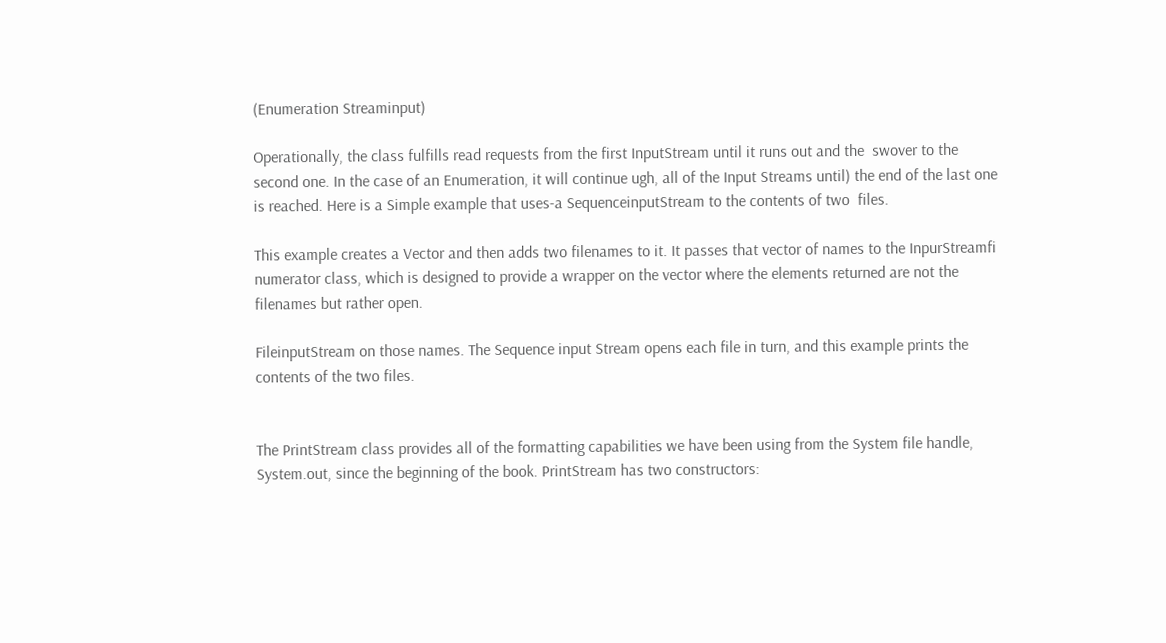(Enumeration Streaminput)

Operationally, the class fulfills read requests from the first InputStream until it runs out and the  swover to the second one. In the case of an Enumeration, it will continue ugh, all of the Input Streams until) the end of the last one is reached. Here is a Simple example that uses-a SequenceinputStream to the contents of two  files.

This example creates a Vector and then adds two filenames to it. It passes that vector of names to the InpurStreamfi numerator class, which is designed to provide a wrapper on the vector where the elements returned are not the filenames but rather open.

FileinputStream on those names. The Sequence input Stream opens each file in turn, and this example prints the contents of the two files.


The PrintStream class provides all of the formatting capabilities we have been using from the System file handle, System.out, since the beginning of the book. PrintStream has two constructors: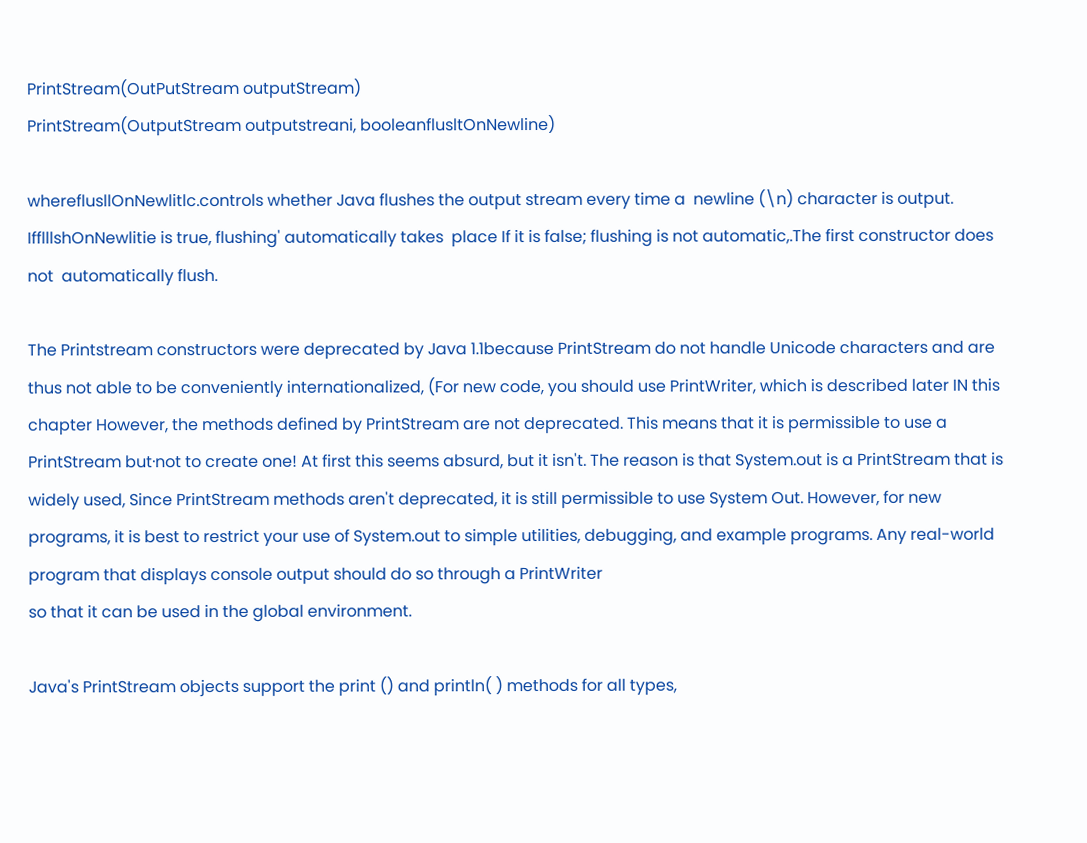PrintStream(OutPutStream outputStream)
PrintStream(OutputStream outputstreani, booleanflusltOnNewline)

whereflusllOnNewlitlc.controls whether Java flushes the output stream every time a  newline (\n) character is output. IfflllshOnNewlitie is true, flushing' automatically takes  place If it is false; flushing is not automatic,.The first constructor does not  automatically flush.

The Printstream constructors were deprecated by Java 1.1because PrintStream do not handle Unicode characters and are thus not able to be conveniently internationalized, (For new code, you should use PrintWriter, which is described later IN this chapter However, the methods defined by PrintStream are not deprecated. This means that it is permissible to use a PrintStream but·not to create one! At first this seems absurd, but it isn't. The reason is that System.out is a PrintStream that is widely used, Since PrintStream methods aren't deprecated, it is still permissible to use System Out. However, for new programs, it is best to restrict your use of System.out to simple utilities, debugging, and example programs. Any real-world program that displays console output should do so through a PrintWriter
so that it can be used in the global environment.

Java's PrintStream objects support the print () and println( ) methods for all types,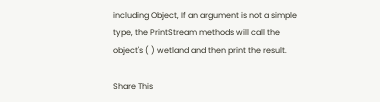including Object, If an argument is not a simple type, the PrintStream methods will call the object's ( ) wetland and then print the result.

Share This